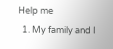Help me
  1. My family and I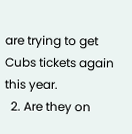are trying to get Cubs tickets again this year.
  2. Are they on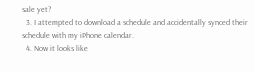sale yet?
  3. I attempted to download a schedule and accidentally synced their schedule with my iPhone calendar.
  4. Now it looks like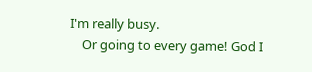I'm really busy.
    Or going to every game! God I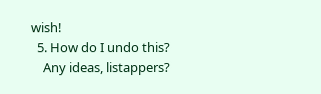wish!
  5. How do I undo this?
    Any ideas, listappers?